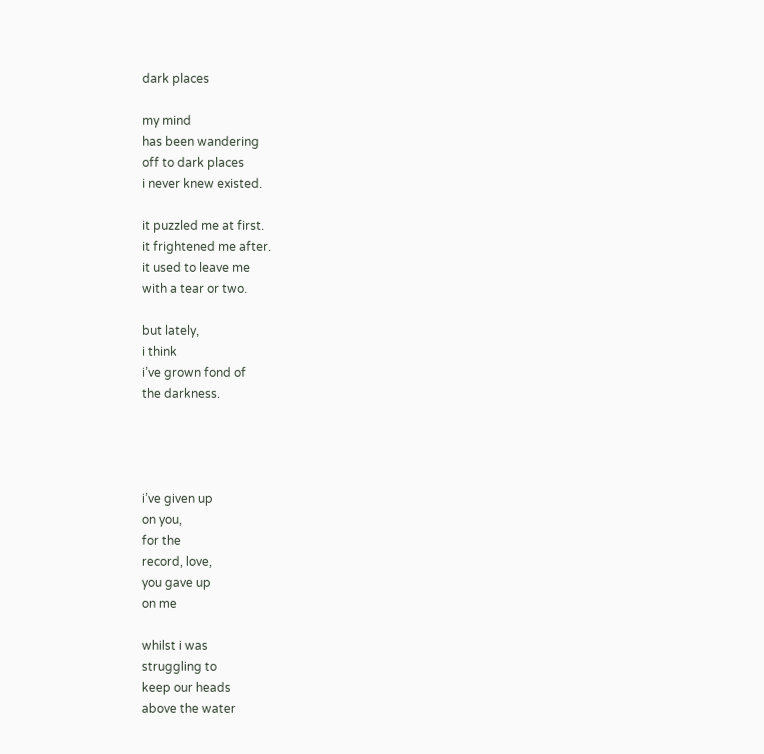dark places

my mind
has been wandering
off to dark places
i never knew existed.

it puzzled me at first.
it frightened me after.
it used to leave me
with a tear or two.

but lately,
i think
i’ve grown fond of
the darkness.




i’ve given up
on you,
for the
record, love,
you gave up
on me

whilst i was
struggling to
keep our heads
above the water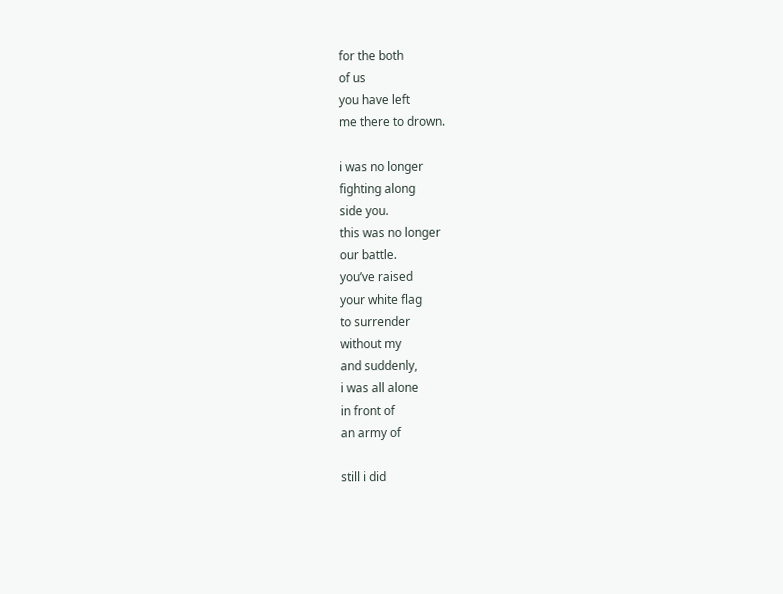for the both
of us
you have left
me there to drown.

i was no longer
fighting along
side you.
this was no longer
our battle.
you’ve raised
your white flag
to surrender
without my
and suddenly,
i was all alone
in front of
an army of

still i did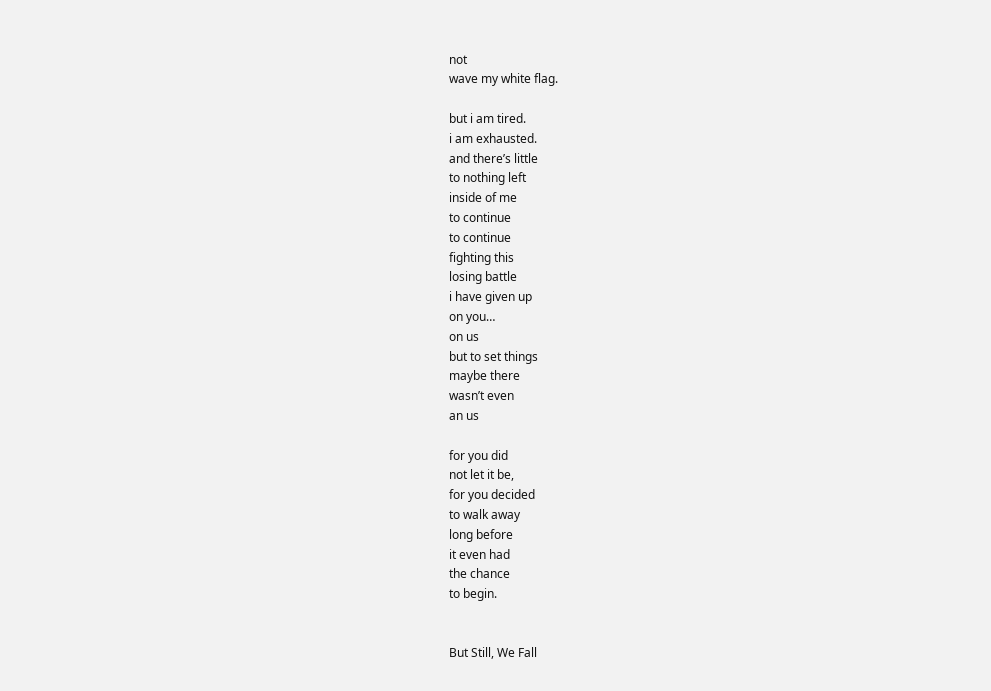not
wave my white flag.

but i am tired.
i am exhausted.
and there’s little
to nothing left
inside of me
to continue
to continue
fighting this
losing battle
i have given up
on you…
on us
but to set things
maybe there
wasn’t even
an us

for you did
not let it be,
for you decided
to walk away
long before
it even had
the chance
to begin.


But Still, We Fall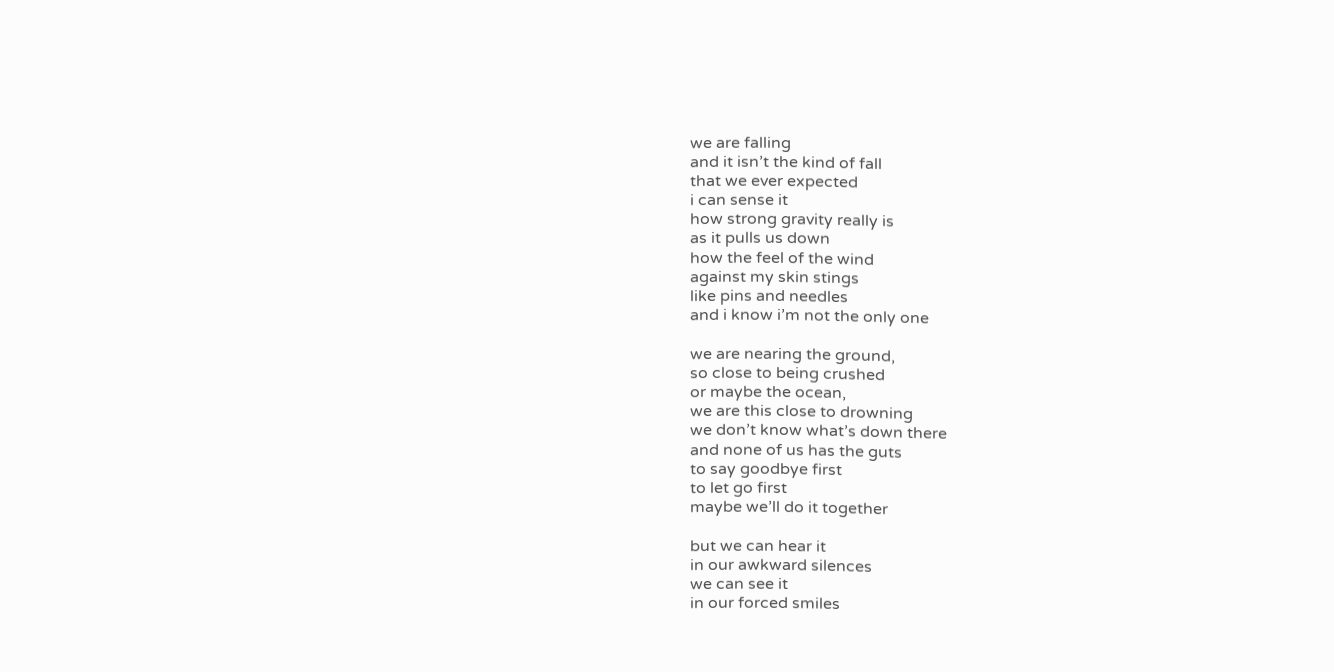we are falling
and it isn’t the kind of fall
that we ever expected
i can sense it
how strong gravity really is
as it pulls us down
how the feel of the wind
against my skin stings
like pins and needles
and i know i’m not the only one

we are nearing the ground,
so close to being crushed
or maybe the ocean,
we are this close to drowning
we don’t know what’s down there
and none of us has the guts
to say goodbye first
to let go first
maybe we’ll do it together

but we can hear it
in our awkward silences
we can see it
in our forced smiles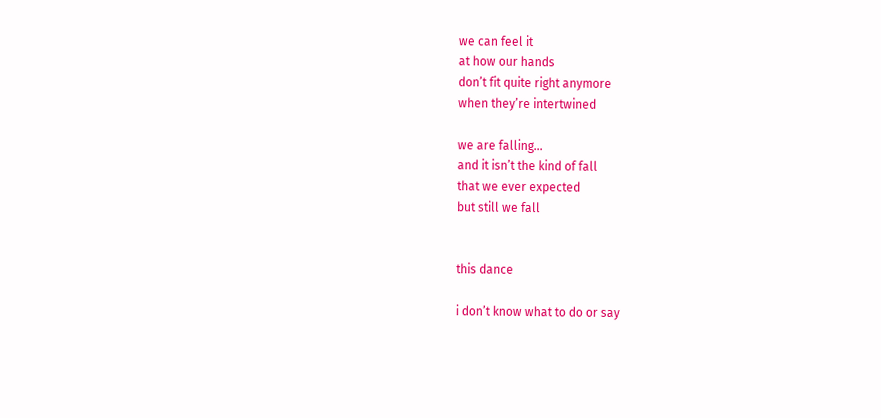we can feel it
at how our hands
don’t fit quite right anymore
when they’re intertwined

we are falling…
and it isn’t the kind of fall
that we ever expected
but still we fall


this dance

i don’t know what to do or say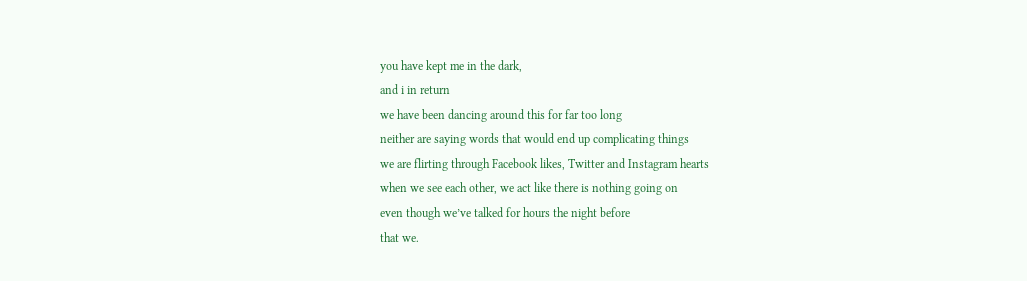you have kept me in the dark,
and i in return
we have been dancing around this for far too long
neither are saying words that would end up complicating things
we are flirting through Facebook likes, Twitter and Instagram hearts
when we see each other, we act like there is nothing going on
even though we’ve talked for hours the night before
that we.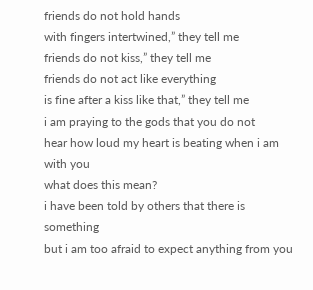friends do not hold hands
with fingers intertwined,” they tell me
friends do not kiss,” they tell me
friends do not act like everything
is fine after a kiss like that,” they tell me
i am praying to the gods that you do not
hear how loud my heart is beating when i am with you
what does this mean?
i have been told by others that there is something
but i am too afraid to expect anything from you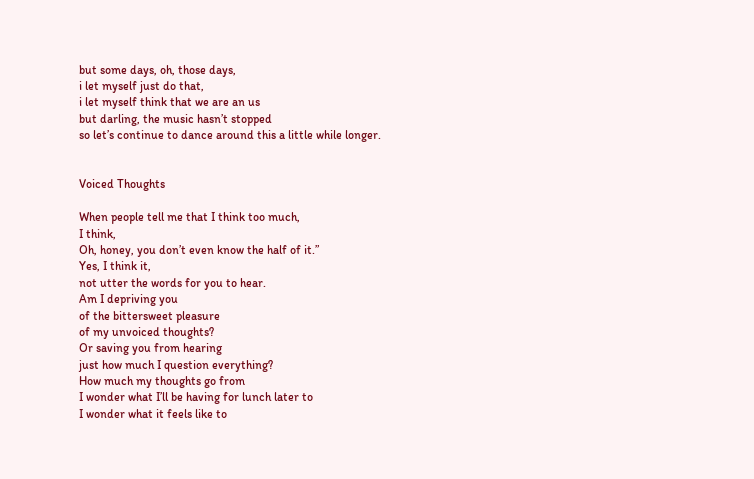but some days, oh, those days,
i let myself just do that,
i let myself think that we are an us
but darling, the music hasn’t stopped
so let’s continue to dance around this a little while longer.


Voiced Thoughts

When people tell me that I think too much,
I think,
Oh, honey, you don’t even know the half of it.”
Yes, I think it,
not utter the words for you to hear.
Am I depriving you
of the bittersweet pleasure
of my unvoiced thoughts?
Or saving you from hearing
just how much I question everything?
How much my thoughts go from
I wonder what I’ll be having for lunch later to
I wonder what it feels like to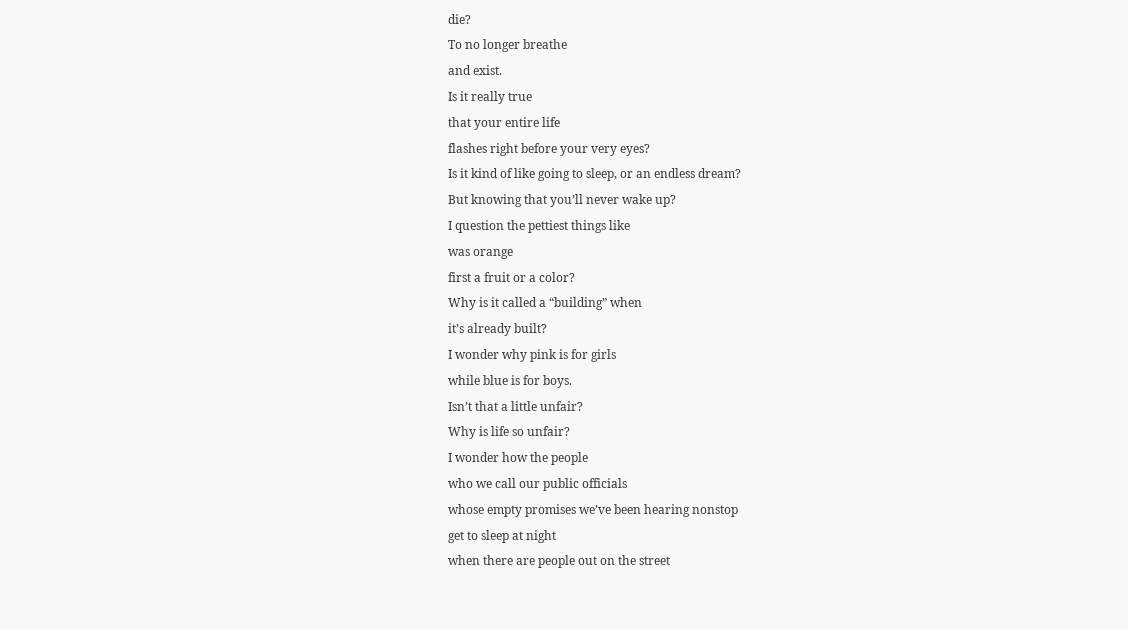die?
To no longer breathe
and exist.
Is it really true
that your entire life
flashes right before your very eyes?
Is it kind of like going to sleep, or an endless dream?
But knowing that you’ll never wake up?
I question the pettiest things like
was orange
first a fruit or a color?
Why is it called a “building” when
it’s already built?
I wonder why pink is for girls
while blue is for boys.
Isn’t that a little unfair?
Why is life so unfair?
I wonder how the people
who we call our public officials
whose empty promises we’ve been hearing nonstop
get to sleep at night
when there are people out on the street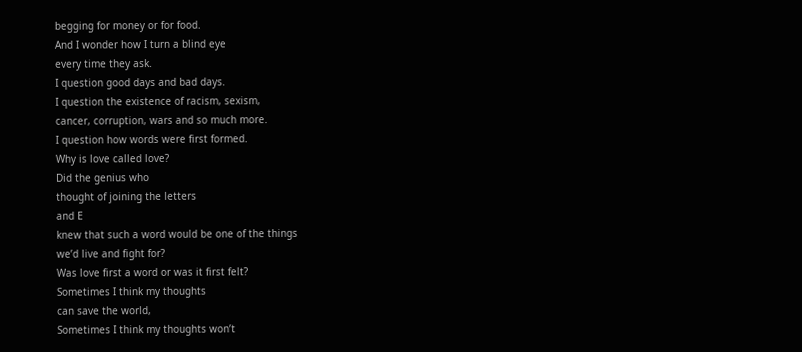begging for money or for food.
And I wonder how I turn a blind eye
every time they ask.
I question good days and bad days.
I question the existence of racism, sexism,
cancer, corruption, wars and so much more.
I question how words were first formed.
Why is love called love?
Did the genius who
thought of joining the letters
and E
knew that such a word would be one of the things
we’d live and fight for?
Was love first a word or was it first felt?
Sometimes I think my thoughts
can save the world,
Sometimes I think my thoughts won’t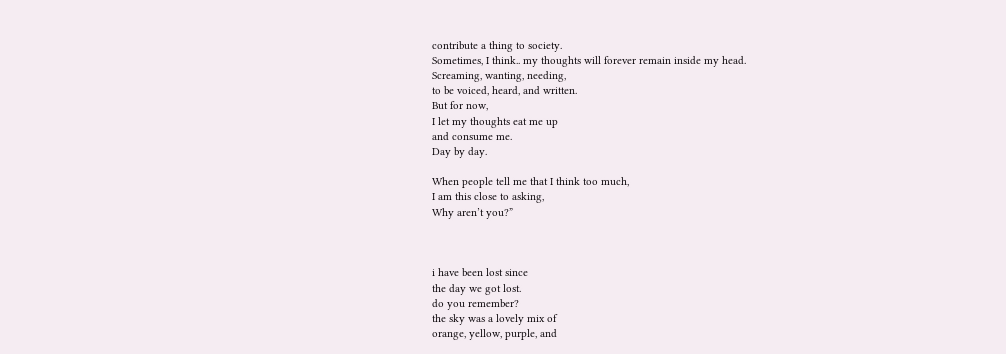contribute a thing to society.
Sometimes, I think.. my thoughts will forever remain inside my head.
Screaming, wanting, needing,
to be voiced, heard, and written.
But for now,
I let my thoughts eat me up
and consume me.
Day by day.

When people tell me that I think too much,
I am this close to asking,
Why aren’t you?”



i have been lost since
the day we got lost.
do you remember?
the sky was a lovely mix of
orange, yellow, purple, and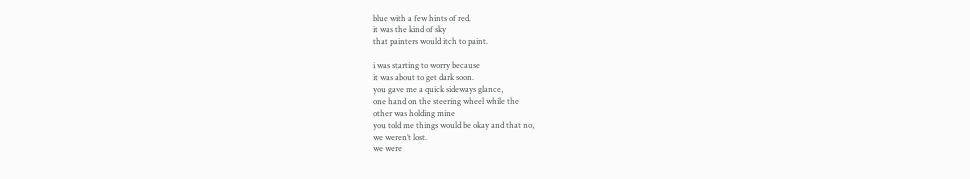blue with a few hints of red.
it was the kind of sky
that painters would itch to paint.

i was starting to worry because
it was about to get dark soon.
you gave me a quick sideways glance,
one hand on the steering wheel while the
other was holding mine
you told me things would be okay and that no,
we weren’t lost.
we were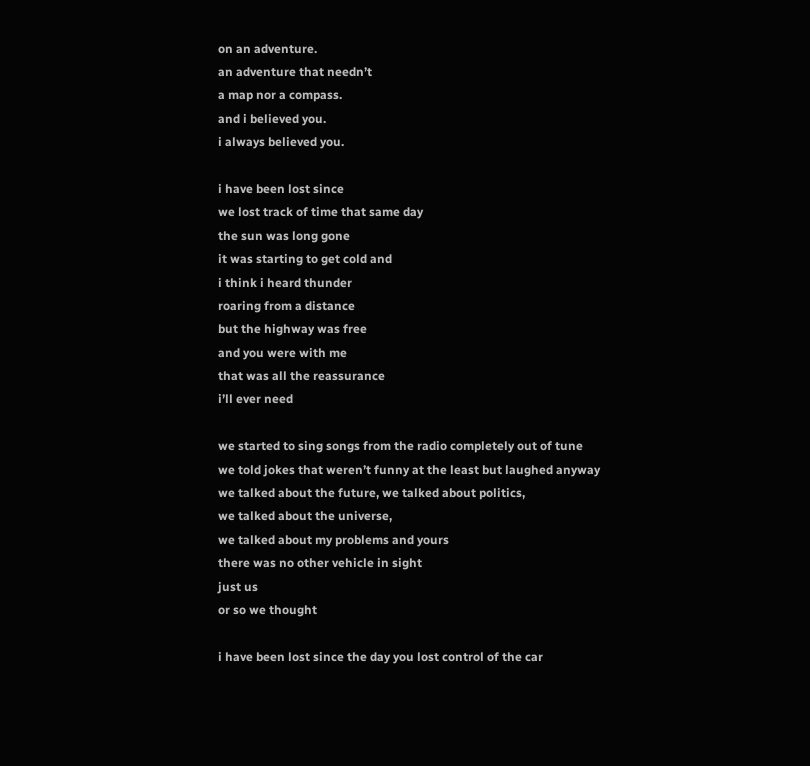on an adventure.
an adventure that needn’t
a map nor a compass.
and i believed you.
i always believed you.

i have been lost since
we lost track of time that same day
the sun was long gone
it was starting to get cold and
i think i heard thunder
roaring from a distance
but the highway was free
and you were with me
that was all the reassurance
i’ll ever need

we started to sing songs from the radio completely out of tune
we told jokes that weren’t funny at the least but laughed anyway
we talked about the future, we talked about politics,
we talked about the universe,
we talked about my problems and yours
there was no other vehicle in sight
just us
or so we thought

i have been lost since the day you lost control of the car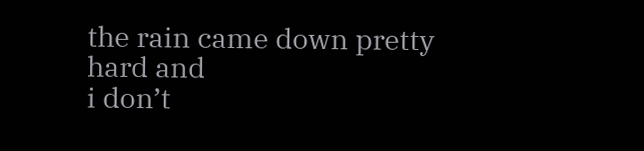the rain came down pretty hard and
i don’t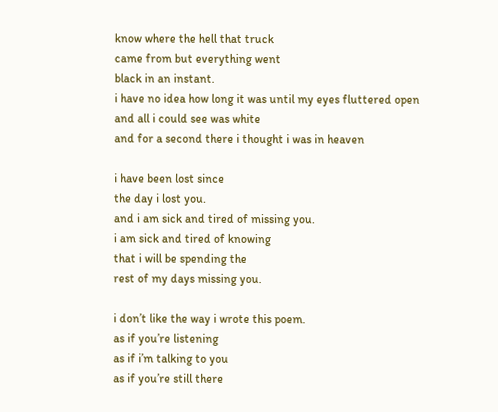know where the hell that truck
came from but everything went
black in an instant.
i have no idea how long it was until my eyes fluttered open
and all i could see was white
and for a second there i thought i was in heaven

i have been lost since
the day i lost you.
and i am sick and tired of missing you.
i am sick and tired of knowing
that i will be spending the
rest of my days missing you.

i don’t like the way i wrote this poem.
as if you’re listening
as if i’m talking to you
as if you’re still there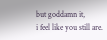but goddamn it,
i feel like you still are.